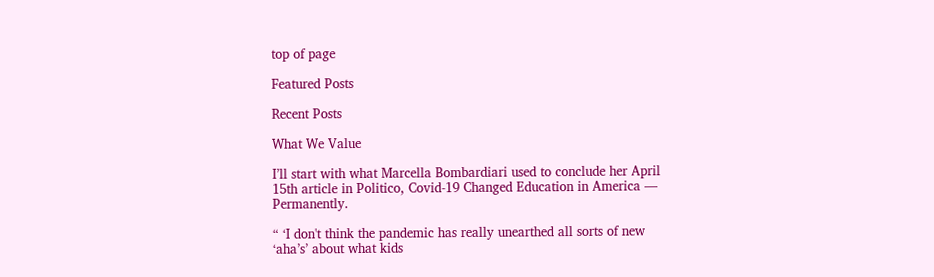top of page

Featured Posts

Recent Posts

What We Value

I’ll start with what Marcella Bombardiari used to conclude her April 15th article in Politico, Covid-19 Changed Education in America — Permanently.

“ ‘I don't think the pandemic has really unearthed all sorts of new ‘aha’s’ about what kids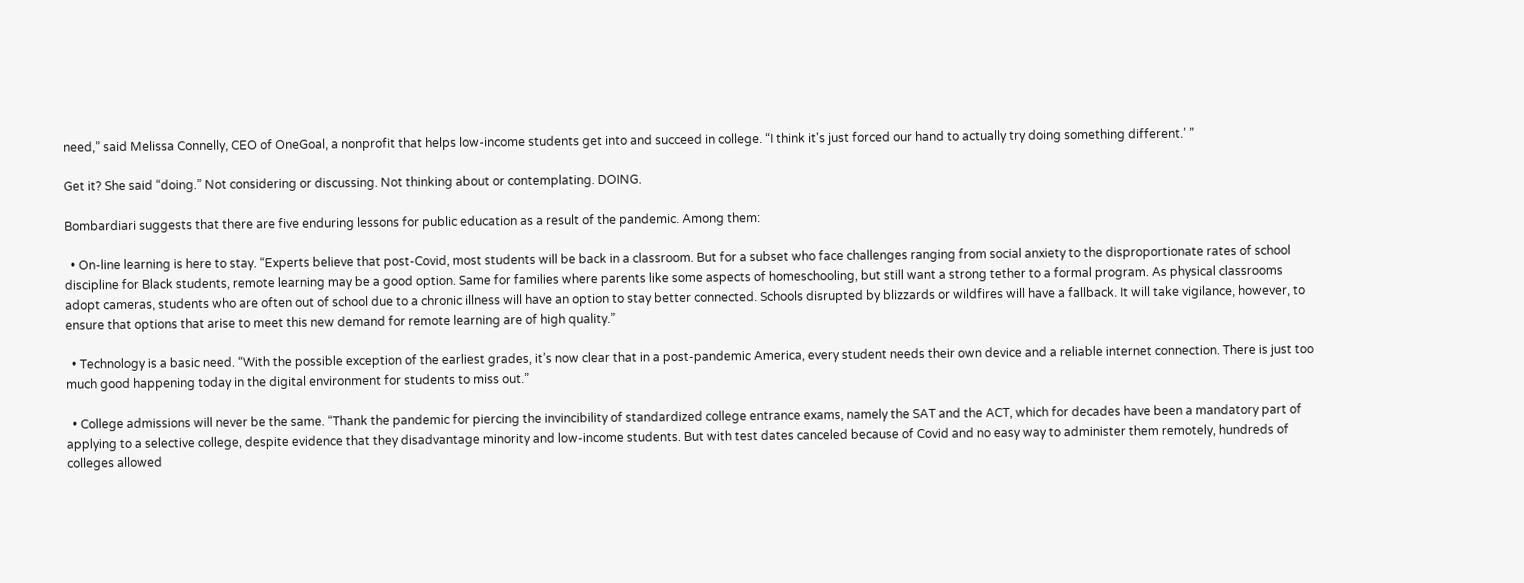need,” said Melissa Connelly, CEO of OneGoal, a nonprofit that helps low-income students get into and succeed in college. “I think it's just forced our hand to actually try doing something different.’ ”

Get it? She said “doing.” Not considering or discussing. Not thinking about or contemplating. DOING.

Bombardiari suggests that there are five enduring lessons for public education as a result of the pandemic. Among them:

  • On-line learning is here to stay. “Experts believe that post-Covid, most students will be back in a classroom. But for a subset who face challenges ranging from social anxiety to the disproportionate rates of school discipline for Black students, remote learning may be a good option. Same for families where parents like some aspects of homeschooling, but still want a strong tether to a formal program. As physical classrooms adopt cameras, students who are often out of school due to a chronic illness will have an option to stay better connected. Schools disrupted by blizzards or wildfires will have a fallback. It will take vigilance, however, to ensure that options that arise to meet this new demand for remote learning are of high quality.”

  • Technology is a basic need. “With the possible exception of the earliest grades, it’s now clear that in a post-pandemic America, every student needs their own device and a reliable internet connection. There is just too much good happening today in the digital environment for students to miss out.”

  • College admissions will never be the same. “Thank the pandemic for piercing the invincibility of standardized college entrance exams, namely the SAT and the ACT, which for decades have been a mandatory part of applying to a selective college, despite evidence that they disadvantage minority and low-income students. But with test dates canceled because of Covid and no easy way to administer them remotely, hundreds of colleges allowed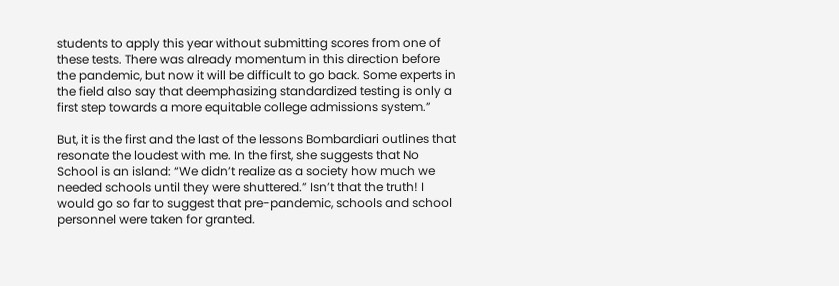students to apply this year without submitting scores from one of these tests. There was already momentum in this direction before the pandemic, but now it will be difficult to go back. Some experts in the field also say that deemphasizing standardized testing is only a first step towards a more equitable college admissions system.”

But, it is the first and the last of the lessons Bombardiari outlines that resonate the loudest with me. In the first, she suggests that No School is an island: “We didn’t realize as a society how much we needed schools until they were shuttered.” Isn’t that the truth! I would go so far to suggest that pre-pandemic, schools and school personnel were taken for granted.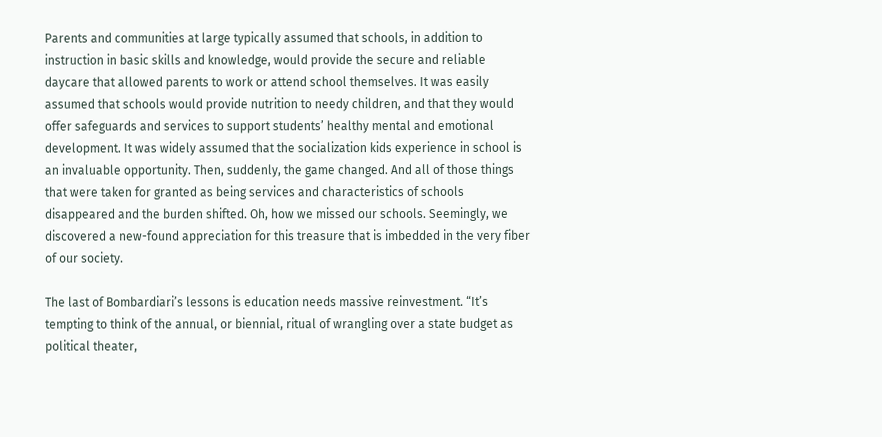Parents and communities at large typically assumed that schools, in addition to instruction in basic skills and knowledge, would provide the secure and reliable daycare that allowed parents to work or attend school themselves. It was easily assumed that schools would provide nutrition to needy children, and that they would offer safeguards and services to support students’ healthy mental and emotional development. It was widely assumed that the socialization kids experience in school is an invaluable opportunity. Then, suddenly, the game changed. And all of those things that were taken for granted as being services and characteristics of schools disappeared and the burden shifted. Oh, how we missed our schools. Seemingly, we discovered a new-found appreciation for this treasure that is imbedded in the very fiber of our society.

The last of Bombardiari’s lessons is education needs massive reinvestment. “It’s tempting to think of the annual, or biennial, ritual of wrangling over a state budget as political theater,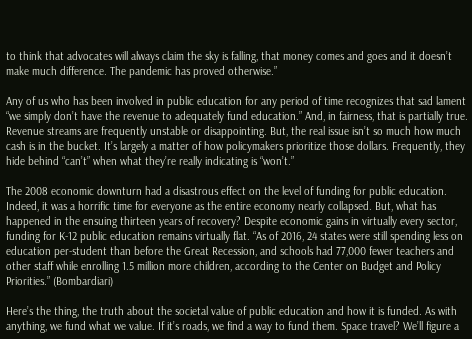to think that advocates will always claim the sky is falling, that money comes and goes and it doesn’t make much difference. The pandemic has proved otherwise.”

Any of us who has been involved in public education for any period of time recognizes that sad lament “we simply don’t have the revenue to adequately fund education.” And, in fairness, that is partially true. Revenue streams are frequently unstable or disappointing. But, the real issue isn’t so much how much cash is in the bucket. It’s largely a matter of how policymakers prioritize those dollars. Frequently, they hide behind “can’t” when what they’re really indicating is “won’t.”

The 2008 economic downturn had a disastrous effect on the level of funding for public education. Indeed, it was a horrific time for everyone as the entire economy nearly collapsed. But, what has happened in the ensuing thirteen years of recovery? Despite economic gains in virtually every sector, funding for K-12 public education remains virtually flat. “As of 2016, 24 states were still spending less on education per-student than before the Great Recession, and schools had 77,000 fewer teachers and other staff while enrolling 1.5 million more children, according to the Center on Budget and Policy Priorities.” (Bombardiari)

Here’s the thing, the truth about the societal value of public education and how it is funded. As with anything, we fund what we value. If it’s roads, we find a way to fund them. Space travel? We’ll figure a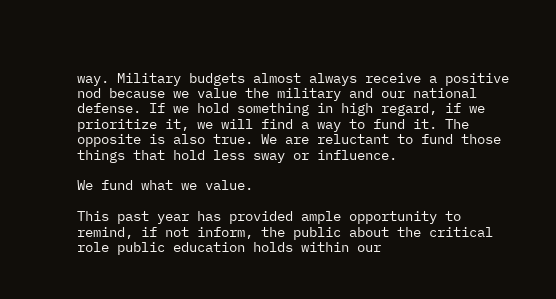way. Military budgets almost always receive a positive nod because we value the military and our national defense. If we hold something in high regard, if we prioritize it, we will find a way to fund it. The opposite is also true. We are reluctant to fund those things that hold less sway or influence.

We fund what we value.

This past year has provided ample opportunity to remind, if not inform, the public about the critical role public education holds within our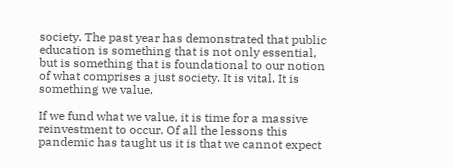society. The past year has demonstrated that public education is something that is not only essential, but is something that is foundational to our notion of what comprises a just society. It is vital. It is something we value.

If we fund what we value, it is time for a massive reinvestment to occur. Of all the lessons this pandemic has taught us it is that we cannot expect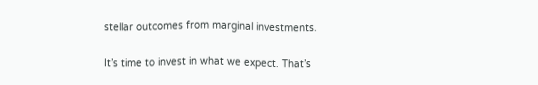stellar outcomes from marginal investments.

It’s time to invest in what we expect. That’s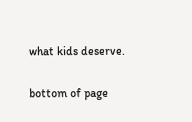what kids deserve.


bottom of page